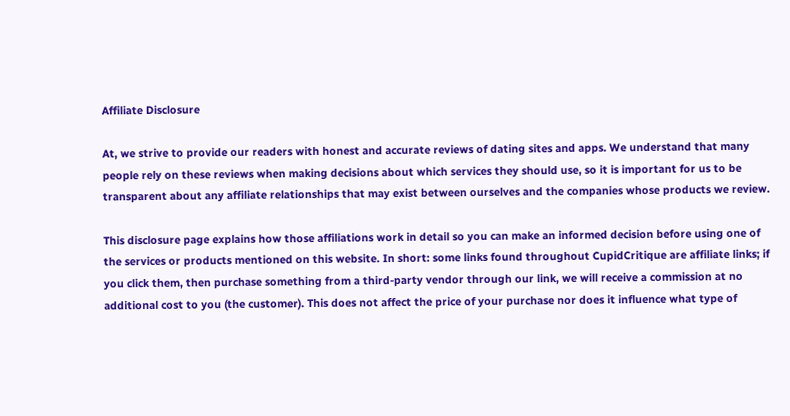Affiliate Disclosure

At, we strive to provide our readers with honest and accurate reviews of dating sites and apps. We understand that many people rely on these reviews when making decisions about which services they should use, so it is important for us to be transparent about any affiliate relationships that may exist between ourselves and the companies whose products we review.

This disclosure page explains how those affiliations work in detail so you can make an informed decision before using one of the services or products mentioned on this website. In short: some links found throughout CupidCritique are affiliate links; if you click them, then purchase something from a third-party vendor through our link, we will receive a commission at no additional cost to you (the customer). This does not affect the price of your purchase nor does it influence what type of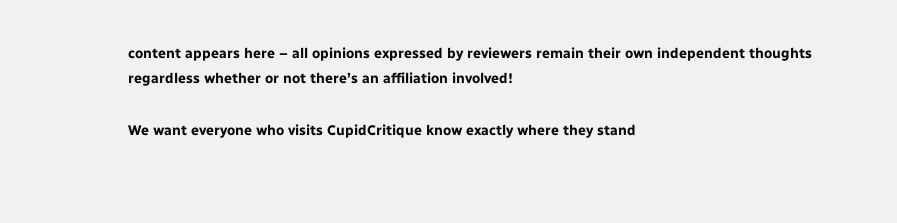content appears here – all opinions expressed by reviewers remain their own independent thoughts regardless whether or not there’s an affiliation involved!

We want everyone who visits CupidCritique know exactly where they stand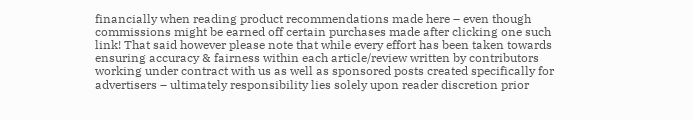financially when reading product recommendations made here – even though commissions might be earned off certain purchases made after clicking one such link! That said however please note that while every effort has been taken towards ensuring accuracy & fairness within each article/review written by contributors working under contract with us as well as sponsored posts created specifically for advertisers – ultimately responsibility lies solely upon reader discretion prior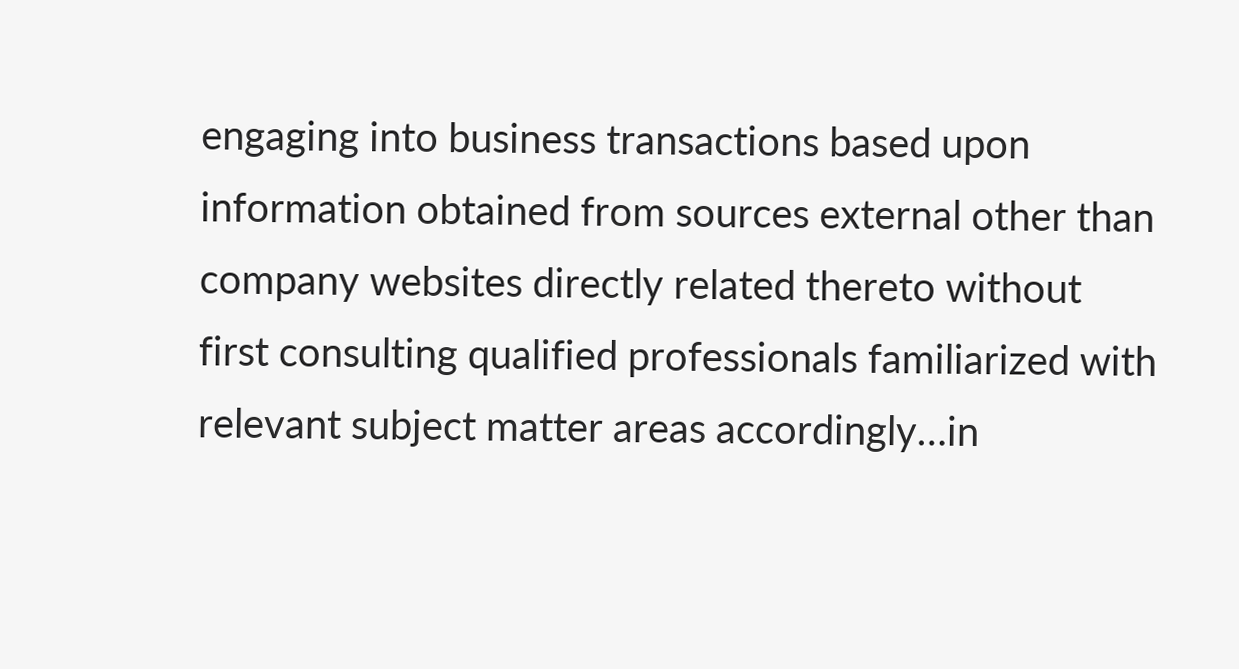engaging into business transactions based upon information obtained from sources external other than company websites directly related thereto without first consulting qualified professionals familiarized with relevant subject matter areas accordingly…in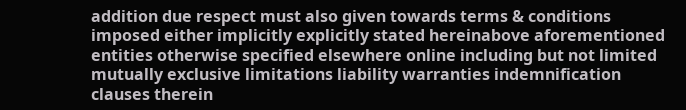addition due respect must also given towards terms & conditions imposed either implicitly explicitly stated hereinabove aforementioned entities otherwise specified elsewhere online including but not limited mutually exclusive limitations liability warranties indemnification clauses therein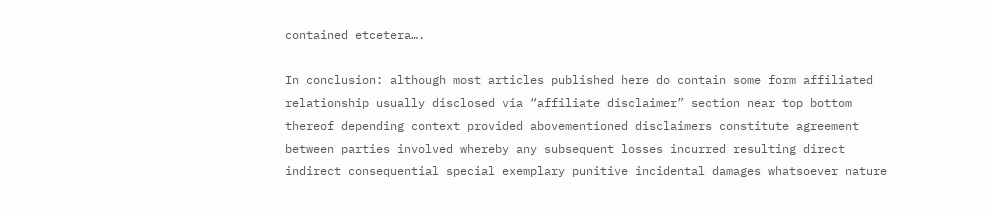contained etcetera….

In conclusion: although most articles published here do contain some form affiliated relationship usually disclosed via “affiliate disclaimer” section near top bottom thereof depending context provided abovementioned disclaimers constitute agreement between parties involved whereby any subsequent losses incurred resulting direct indirect consequential special exemplary punitive incidental damages whatsoever nature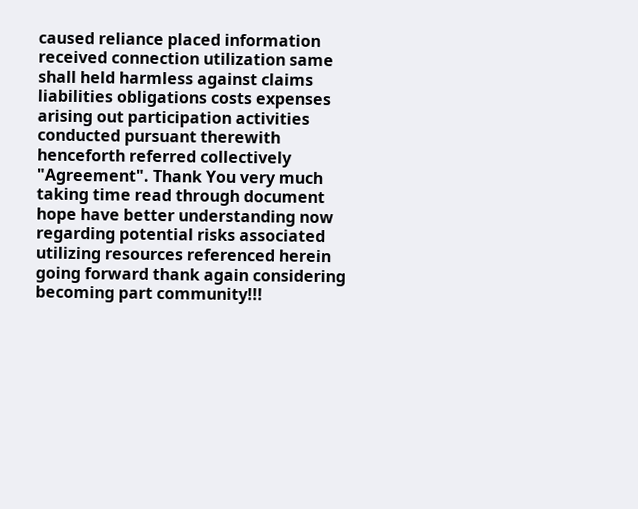caused reliance placed information received connection utilization same shall held harmless against claims liabilities obligations costs expenses arising out participation activities conducted pursuant therewith henceforth referred collectively "Agreement". Thank You very much taking time read through document hope have better understanding now regarding potential risks associated utilizing resources referenced herein going forward thank again considering becoming part community!!!